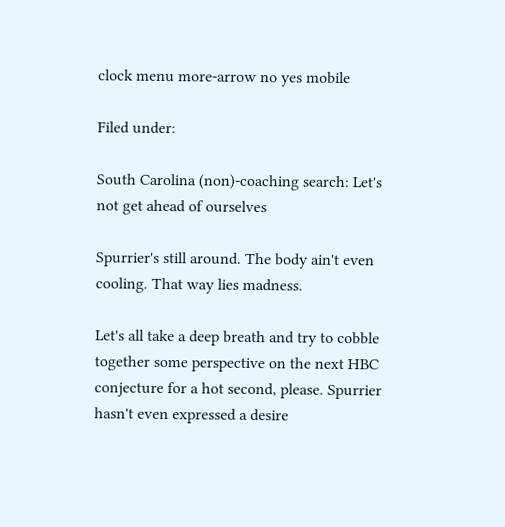clock menu more-arrow no yes mobile

Filed under:

South Carolina (non)-coaching search: Let's not get ahead of ourselves

Spurrier's still around. The body ain't even cooling. That way lies madness.

Let's all take a deep breath and try to cobble together some perspective on the next HBC conjecture for a hot second, please. Spurrier hasn't even expressed a desire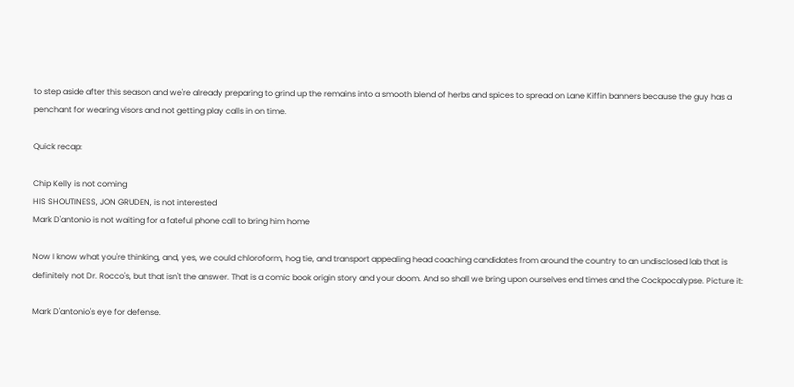to step aside after this season and we're already preparing to grind up the remains into a smooth blend of herbs and spices to spread on Lane Kiffin banners because the guy has a penchant for wearing visors and not getting play calls in on time.

Quick recap:

Chip Kelly is not coming
HIS SHOUTINESS, JON GRUDEN, is not interested
Mark D'antonio is not waiting for a fateful phone call to bring him home

Now I know what you're thinking, and, yes, we could chloroform, hog tie, and transport appealing head coaching candidates from around the country to an undisclosed lab that is definitely not Dr. Rocco's, but that isn't the answer. That is a comic book origin story and your doom. And so shall we bring upon ourselves end times and the Cockpocalypse. Picture it:

Mark D'antonio's eye for defense.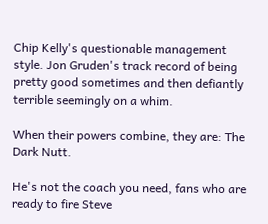Chip Kelly's questionable management style. Jon Gruden's track record of being pretty good sometimes and then defiantly terrible seemingly on a whim.

When their powers combine, they are: The Dark Nutt.

He's not the coach you need, fans who are ready to fire Steve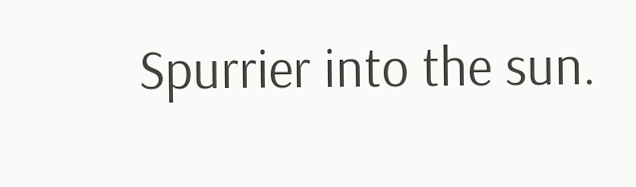Spurrier into the sun.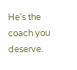He's the coach you deserve.